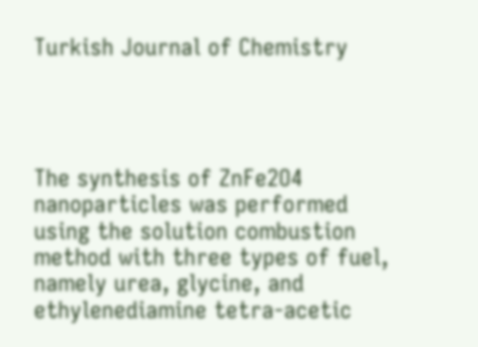Turkish Journal of Chemistry




The synthesis of ZnFe2O4 nanoparticles was performed using the solution combustion method with three types of fuel, namely urea, glycine, and ethylenediamine tetra-acetic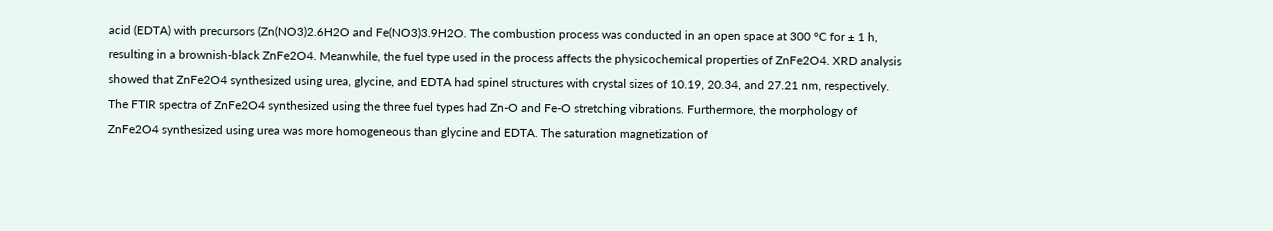acid (EDTA) with precursors (Zn(NO3)2.6H2O and Fe(NO3)3.9H2O. The combustion process was conducted in an open space at 300 °C for ± 1 h, resulting in a brownish-black ZnFe2O4. Meanwhile, the fuel type used in the process affects the physicochemical properties of ZnFe2O4. XRD analysis showed that ZnFe2O4 synthesized using urea, glycine, and EDTA had spinel structures with crystal sizes of 10.19, 20.34, and 27.21 nm, respectively. The FTIR spectra of ZnFe2O4 synthesized using the three fuel types had Zn-O and Fe-O stretching vibrations. Furthermore, the morphology of ZnFe2O4 synthesized using urea was more homogeneous than glycine and EDTA. The saturation magnetization of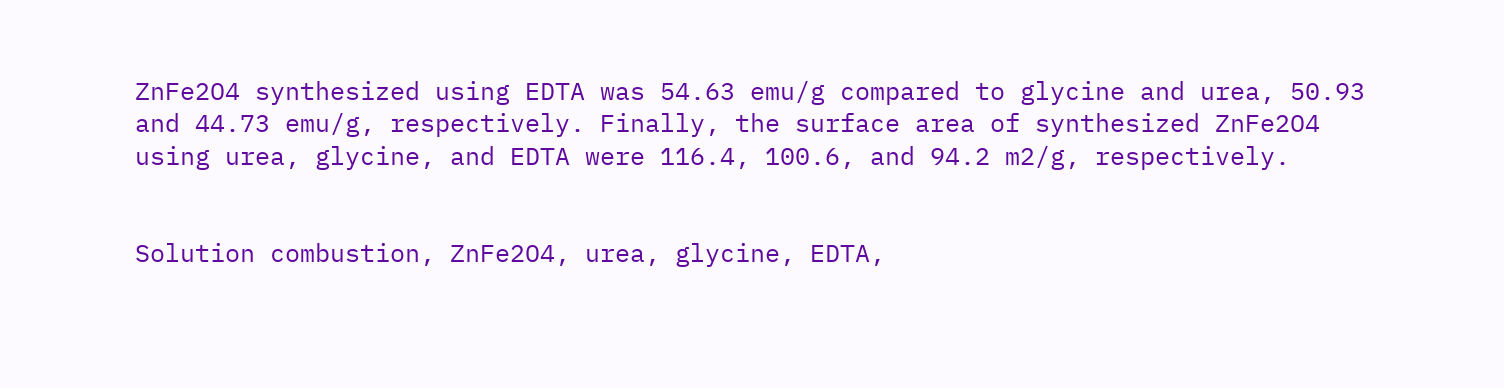ZnFe2O4 synthesized using EDTA was 54.63 emu/g compared to glycine and urea, 50.93 and 44.73 emu/g, respectively. Finally, the surface area of synthesized ZnFe2O4 using urea, glycine, and EDTA were 116.4, 100.6, and 94.2 m2/g, respectively.


Solution combustion, ZnFe2O4, urea, glycine, EDTA,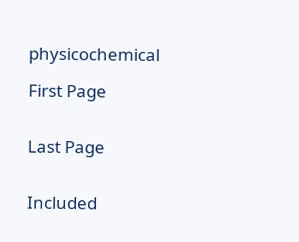physicochemical

First Page


Last Page


Included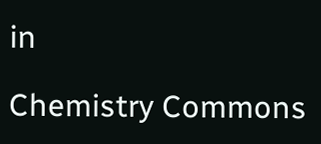in

Chemistry Commons